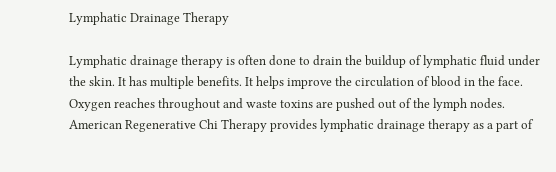Lymphatic Drainage Therapy

Lymphatic drainage therapy is often done to drain the buildup of lymphatic fluid under the skin. It has multiple benefits. It helps improve the circulation of blood in the face. Oxygen reaches throughout and waste toxins are pushed out of the lymph nodes. American Regenerative Chi Therapy provides lymphatic drainage therapy as a part of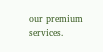our premium services.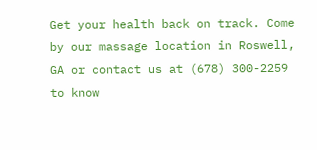Get your health back on track. Come by our massage location in Roswell, GA or contact us at (678) 300-2259 to know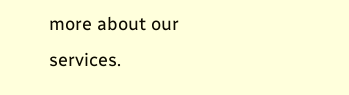more about our services.